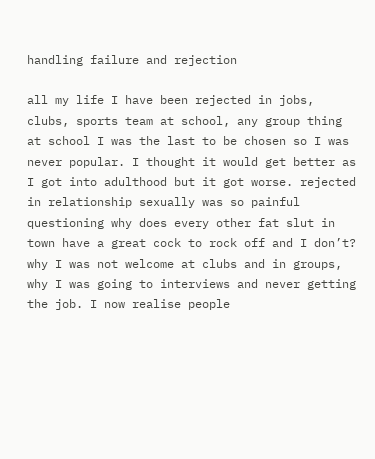handling failure and rejection

all my life I have been rejected in jobs, clubs, sports team at school, any group thing at school I was the last to be chosen so I was never popular. I thought it would get better as I got into adulthood but it got worse. rejected in relationship sexually was so painful questioning why does every other fat slut in town have a great cock to rock off and I don’t? why I was not welcome at clubs and in groups, why I was going to interviews and never getting the job. I now realise people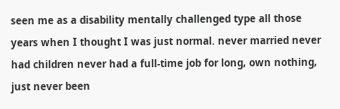seen me as a disability mentally challenged type all those years when I thought I was just normal. never married never had children never had a full-time job for long, own nothing, just never been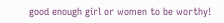good enough girl or women to be worthy!